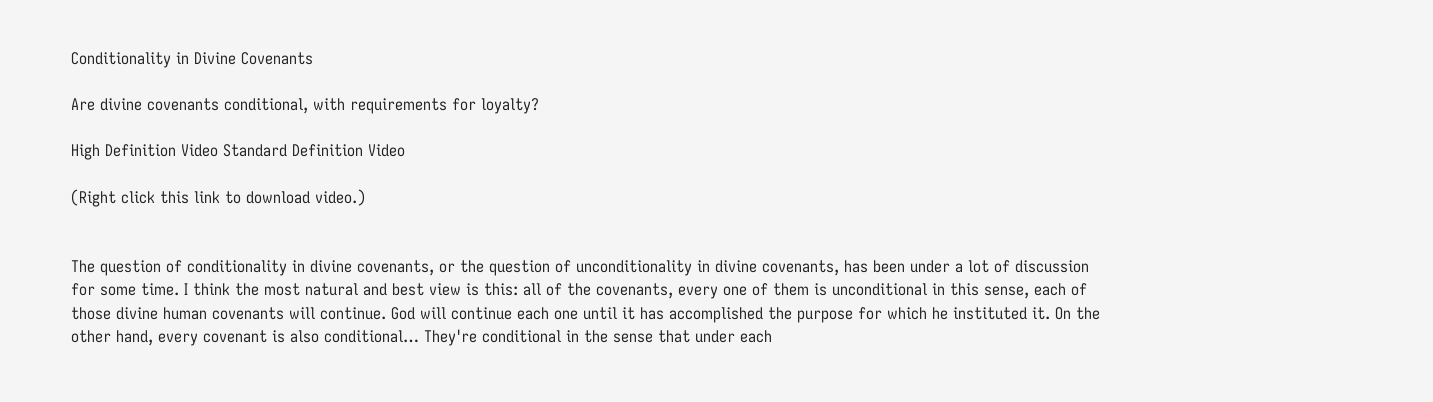Conditionality in Divine Covenants

Are divine covenants conditional, with requirements for loyalty?

High Definition Video Standard Definition Video

(Right click this link to download video.)


The question of conditionality in divine covenants, or the question of unconditionality in divine covenants, has been under a lot of discussion for some time. I think the most natural and best view is this: all of the covenants, every one of them is unconditional in this sense, each of those divine human covenants will continue. God will continue each one until it has accomplished the purpose for which he instituted it. On the other hand, every covenant is also conditional… They're conditional in the sense that under each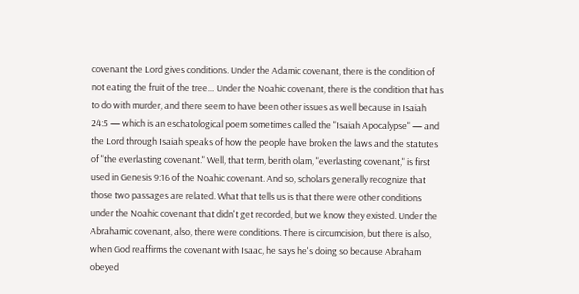covenant the Lord gives conditions. Under the Adamic covenant, there is the condition of not eating the fruit of the tree… Under the Noahic covenant, there is the condition that has to do with murder, and there seem to have been other issues as well because in Isaiah 24:5 — which is an eschatological poem sometimes called the "Isaiah Apocalypse" — and the Lord through Isaiah speaks of how the people have broken the laws and the statutes of "the everlasting covenant." Well, that term, berith olam, "everlasting covenant," is first used in Genesis 9:16 of the Noahic covenant. And so, scholars generally recognize that those two passages are related. What that tells us is that there were other conditions under the Noahic covenant that didn't get recorded, but we know they existed. Under the Abrahamic covenant, also, there were conditions. There is circumcision, but there is also, when God reaffirms the covenant with Isaac, he says he's doing so because Abraham obeyed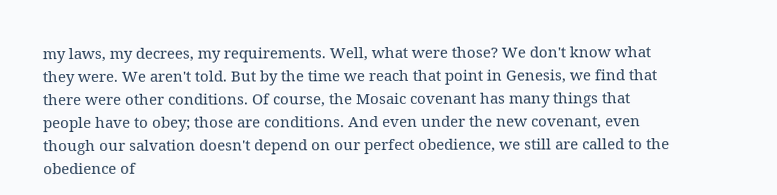my laws, my decrees, my requirements. Well, what were those? We don't know what they were. We aren't told. But by the time we reach that point in Genesis, we find that there were other conditions. Of course, the Mosaic covenant has many things that people have to obey; those are conditions. And even under the new covenant, even though our salvation doesn't depend on our perfect obedience, we still are called to the obedience of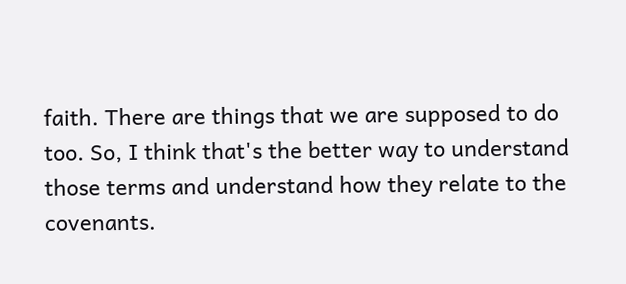faith. There are things that we are supposed to do too. So, I think that's the better way to understand those terms and understand how they relate to the covenants.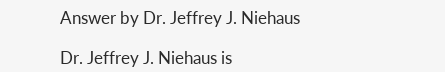Answer by Dr. Jeffrey J. Niehaus

Dr. Jeffrey J. Niehaus is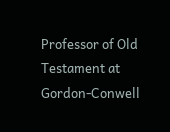Professor of Old Testament at Gordon-Conwell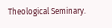Theological Seminary.